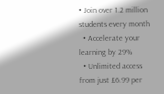• Join over 1.2 million students every month
  • Accelerate your learning by 29%
  • Unlimited access from just £6.99 per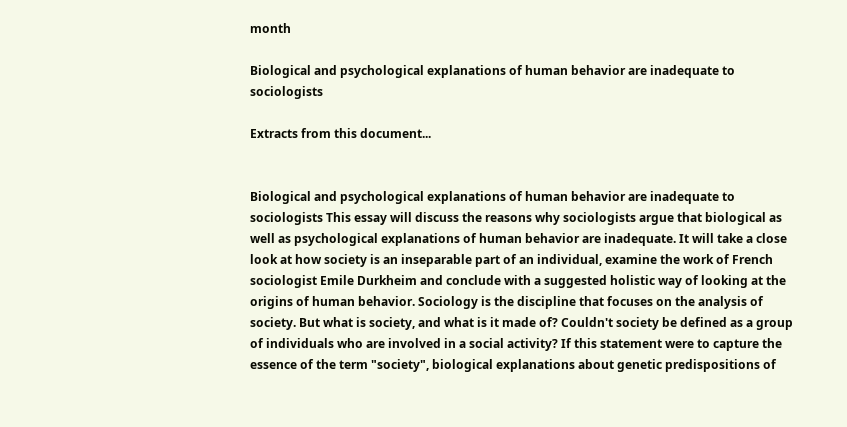month

Biological and psychological explanations of human behavior are inadequate to sociologists

Extracts from this document...


Biological and psychological explanations of human behavior are inadequate to sociologists This essay will discuss the reasons why sociologists argue that biological as well as psychological explanations of human behavior are inadequate. It will take a close look at how society is an inseparable part of an individual, examine the work of French sociologist Emile Durkheim and conclude with a suggested holistic way of looking at the origins of human behavior. Sociology is the discipline that focuses on the analysis of society. But what is society, and what is it made of? Couldn't society be defined as a group of individuals who are involved in a social activity? If this statement were to capture the essence of the term "society", biological explanations about genetic predispositions of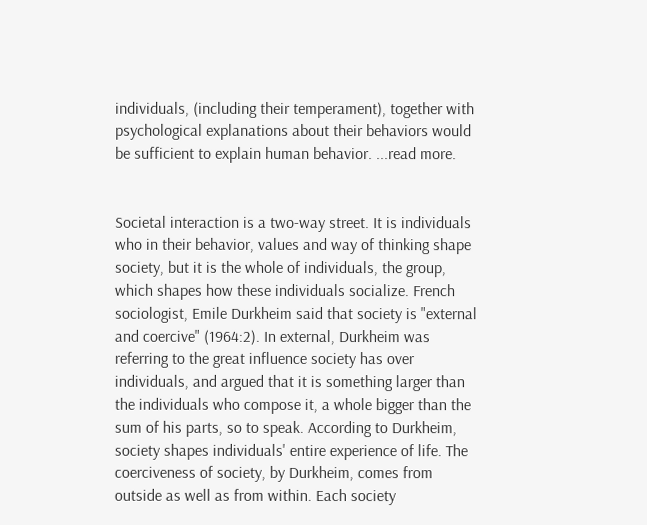individuals, (including their temperament), together with psychological explanations about their behaviors would be sufficient to explain human behavior. ...read more.


Societal interaction is a two-way street. It is individuals who in their behavior, values and way of thinking shape society, but it is the whole of individuals, the group, which shapes how these individuals socialize. French sociologist, Emile Durkheim said that society is "external and coercive" (1964:2). In external, Durkheim was referring to the great influence society has over individuals, and argued that it is something larger than the individuals who compose it, a whole bigger than the sum of his parts, so to speak. According to Durkheim, society shapes individuals' entire experience of life. The coerciveness of society, by Durkheim, comes from outside as well as from within. Each society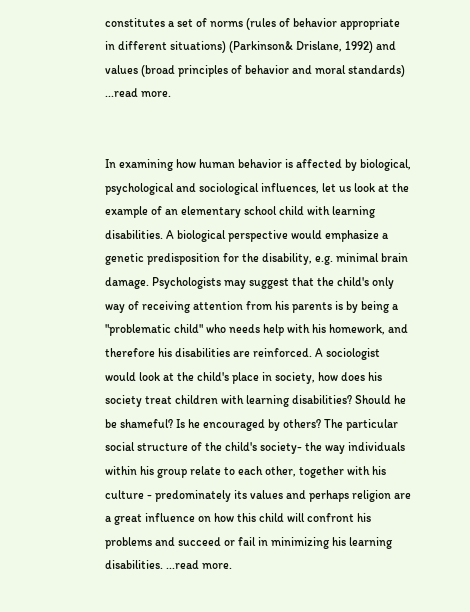constitutes a set of norms (rules of behavior appropriate in different situations) (Parkinson& Drislane, 1992) and values (broad principles of behavior and moral standards) ...read more.


In examining how human behavior is affected by biological, psychological and sociological influences, let us look at the example of an elementary school child with learning disabilities. A biological perspective would emphasize a genetic predisposition for the disability, e.g. minimal brain damage. Psychologists may suggest that the child's only way of receiving attention from his parents is by being a "problematic child" who needs help with his homework, and therefore his disabilities are reinforced. A sociologist would look at the child's place in society, how does his society treat children with learning disabilities? Should he be shameful? Is he encouraged by others? The particular social structure of the child's society- the way individuals within his group relate to each other, together with his culture - predominately its values and perhaps religion are a great influence on how this child will confront his problems and succeed or fail in minimizing his learning disabilities. ...read more.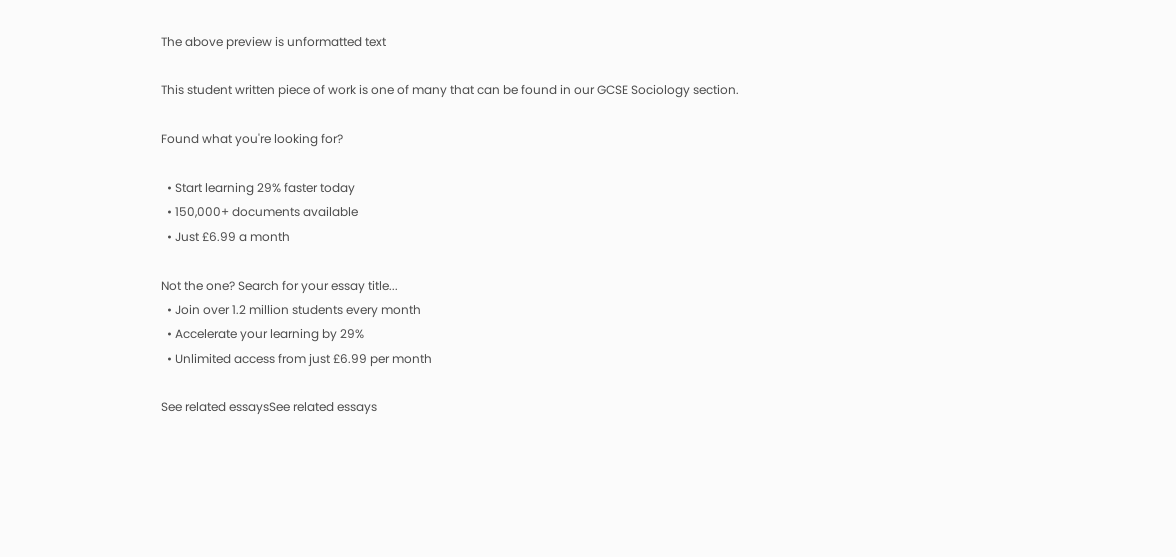The above preview is unformatted text

This student written piece of work is one of many that can be found in our GCSE Sociology section.

Found what you're looking for?

  • Start learning 29% faster today
  • 150,000+ documents available
  • Just £6.99 a month

Not the one? Search for your essay title...
  • Join over 1.2 million students every month
  • Accelerate your learning by 29%
  • Unlimited access from just £6.99 per month

See related essaysSee related essays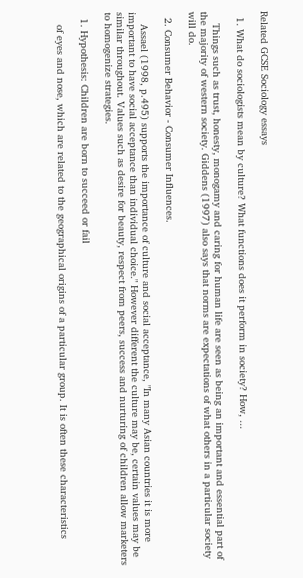Related GCSE Sociology essays

  1. What do sociologists mean by culture? What functions does it perform in society? How, ...

    Things such as trust, honesty, monogamy and caring for human life are seen as being an important and essential part of the majority of western society. Giddens (1997) also says that norms are expectations of what others in a particular society will do.

  2. Consumer Behavior - Consumer Influences.

    Assael (1998, p.495) supports the importance of culture and social acceptance, "In many Asian countries it is more important to have social acceptance than individual choice." However different the culture may be, certain values may be similar throughout. Values such as desire for beauty, respect from peers, success and nurturing of children allow marketers to homogenize strategies.

  1. Hypothesis: Children are born to succeed or fail

    of eyes and nose, which are related to the geographical origins of a particular group. It is often these characteristics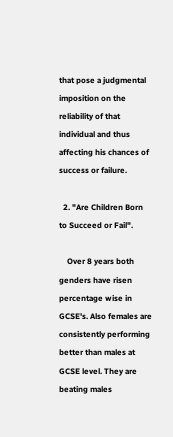that pose a judgmental imposition on the reliability of that individual and thus affecting his chances of success or failure.

  2. "Are Children Born to Succeed or Fail".

    Over 8 years both genders have risen percentage wise in GCSE's. Also females are consistently performing better than males at GCSE level. They are beating males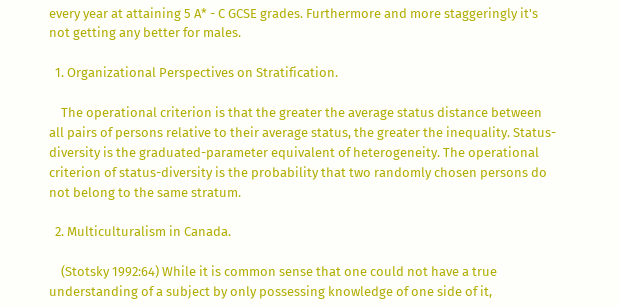every year at attaining 5 A* - C GCSE grades. Furthermore and more staggeringly it's not getting any better for males.

  1. Organizational Perspectives on Stratification.

    The operational criterion is that the greater the average status distance between all pairs of persons relative to their average status, the greater the inequality. Status-diversity is the graduated-parameter equivalent of heterogeneity. The operational criterion of status-diversity is the probability that two randomly chosen persons do not belong to the same stratum.

  2. Multiculturalism in Canada.

    (Stotsky 1992:64) While it is common sense that one could not have a true understanding of a subject by only possessing knowledge of one side of it,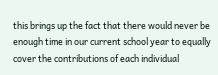this brings up the fact that there would never be enough time in our current school year to equally cover the contributions of each individual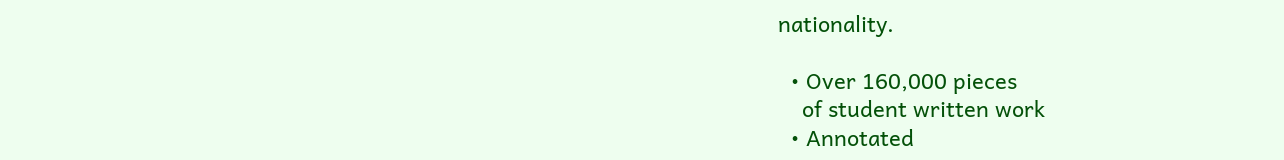nationality.

  • Over 160,000 pieces
    of student written work
  • Annotated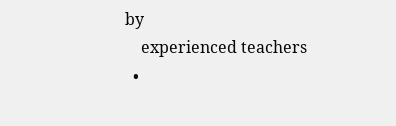by
    experienced teachers
  •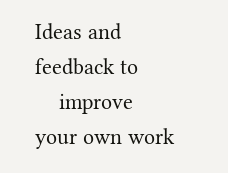Ideas and feedback to
    improve your own work